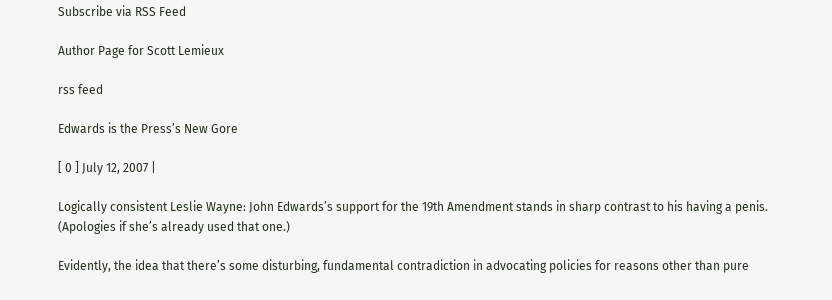Subscribe via RSS Feed

Author Page for Scott Lemieux

rss feed

Edwards is the Press’s New Gore

[ 0 ] July 12, 2007 |

Logically consistent Leslie Wayne: John Edwards’s support for the 19th Amendment stands in sharp contrast to his having a penis. (Apologies if she’s already used that one.)

Evidently, the idea that there’s some disturbing, fundamental contradiction in advocating policies for reasons other than pure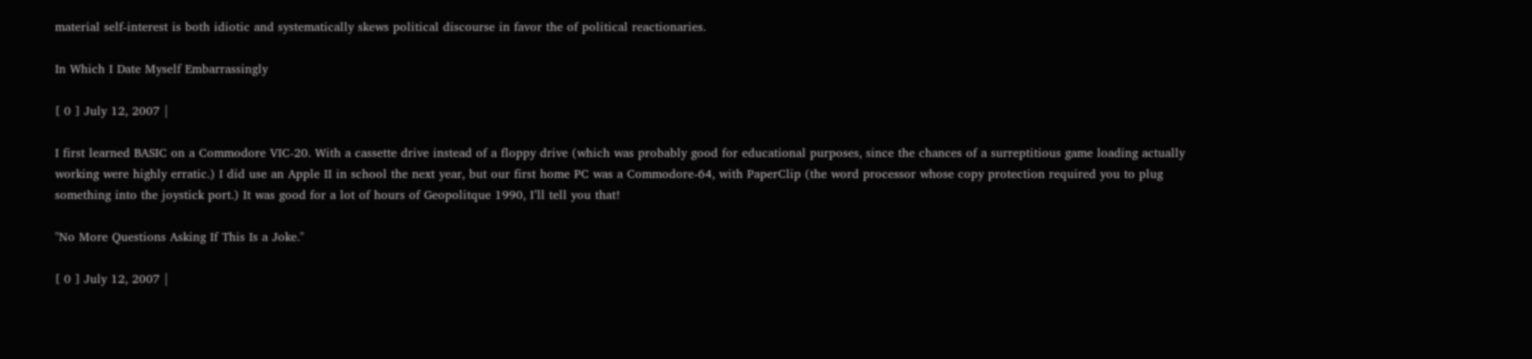material self-interest is both idiotic and systematically skews political discourse in favor the of political reactionaries.

In Which I Date Myself Embarrassingly

[ 0 ] July 12, 2007 |

I first learned BASIC on a Commodore VIC-20. With a cassette drive instead of a floppy drive (which was probably good for educational purposes, since the chances of a surreptitious game loading actually working were highly erratic.) I did use an Apple II in school the next year, but our first home PC was a Commodore-64, with PaperClip (the word processor whose copy protection required you to plug something into the joystick port.) It was good for a lot of hours of Geopolitque 1990, I’ll tell you that!

"No More Questions Asking If This Is a Joke."

[ 0 ] July 12, 2007 |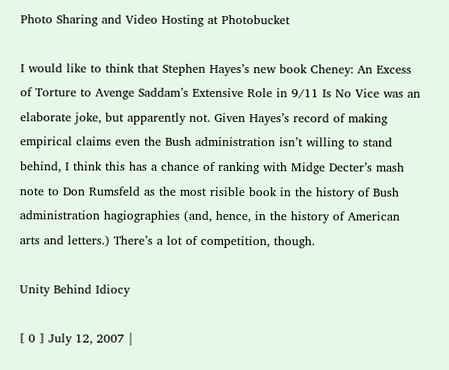Photo Sharing and Video Hosting at Photobucket

I would like to think that Stephen Hayes’s new book Cheney: An Excess of Torture to Avenge Saddam’s Extensive Role in 9/11 Is No Vice was an elaborate joke, but apparently not. Given Hayes’s record of making empirical claims even the Bush administration isn’t willing to stand behind, I think this has a chance of ranking with Midge Decter’s mash note to Don Rumsfeld as the most risible book in the history of Bush administration hagiographies (and, hence, in the history of American arts and letters.) There’s a lot of competition, though.

Unity Behind Idiocy

[ 0 ] July 12, 2007 |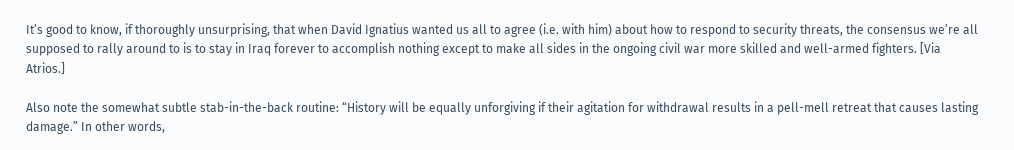It’s good to know, if thoroughly unsurprising, that when David Ignatius wanted us all to agree (i.e. with him) about how to respond to security threats, the consensus we’re all supposed to rally around to is to stay in Iraq forever to accomplish nothing except to make all sides in the ongoing civil war more skilled and well-armed fighters. [Via Atrios.]

Also note the somewhat subtle stab-in-the-back routine: “History will be equally unforgiving if their agitation for withdrawal results in a pell-mell retreat that causes lasting damage.” In other words,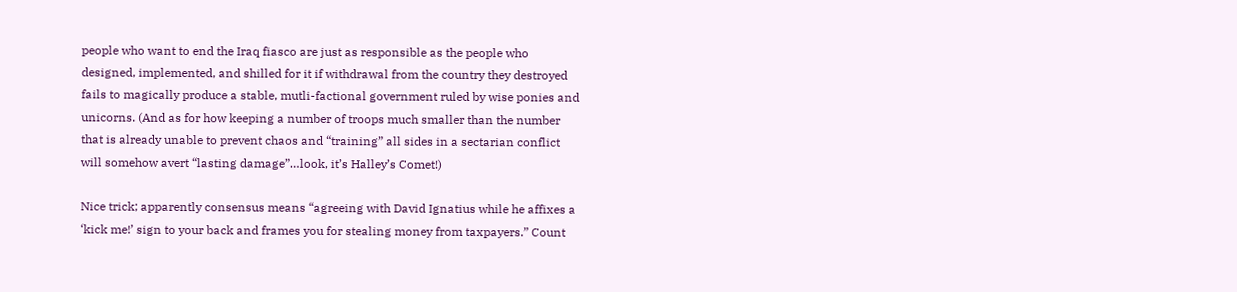people who want to end the Iraq fiasco are just as responsible as the people who designed, implemented, and shilled for it if withdrawal from the country they destroyed fails to magically produce a stable, mutli-factional government ruled by wise ponies and unicorns. (And as for how keeping a number of troops much smaller than the number that is already unable to prevent chaos and “training” all sides in a sectarian conflict will somehow avert “lasting damage”…look, it’s Halley’s Comet!)

Nice trick; apparently consensus means “agreeing with David Ignatius while he affixes a ‘kick me!’ sign to your back and frames you for stealing money from taxpayers.” Count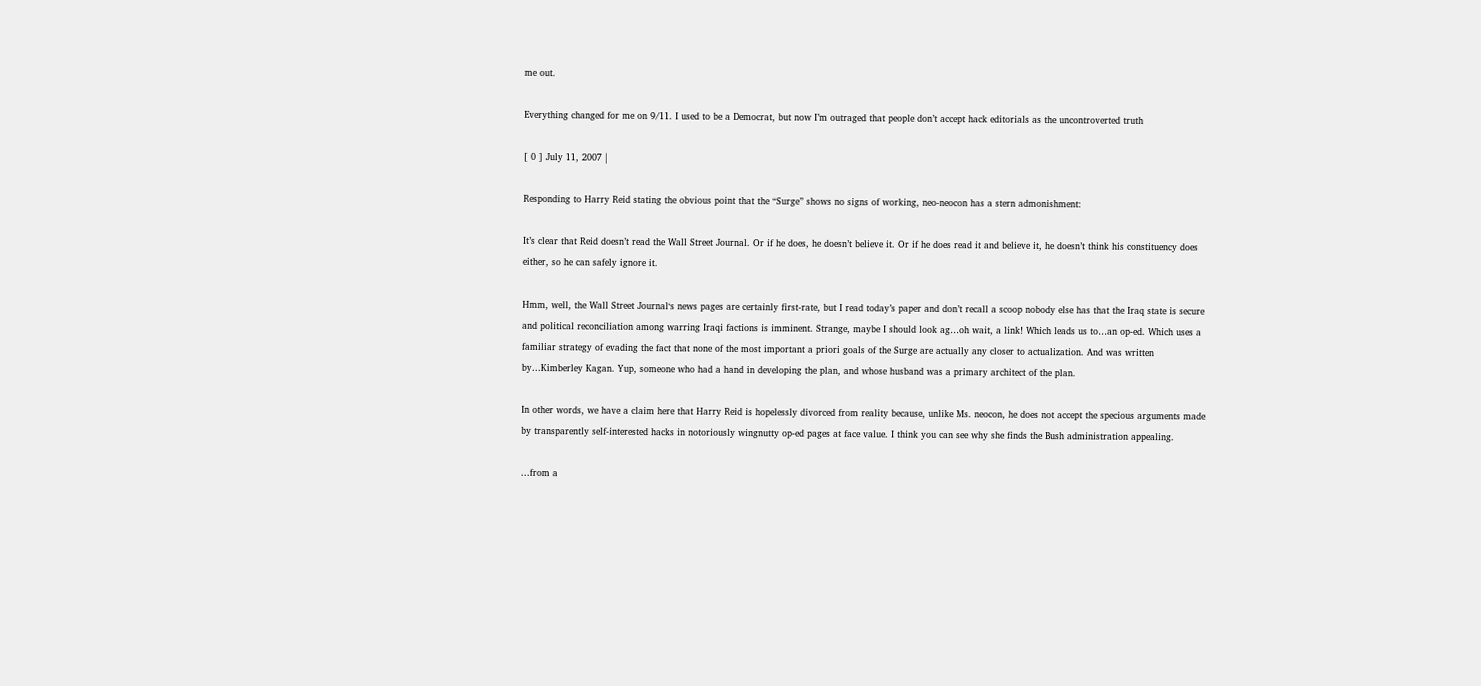me out.

Everything changed for me on 9/11. I used to be a Democrat, but now I’m outraged that people don’t accept hack editorials as the uncontroverted truth

[ 0 ] July 11, 2007 |

Responding to Harry Reid stating the obvious point that the “Surge” shows no signs of working, neo-neocon has a stern admonishment:

It’s clear that Reid doesn’t read the Wall Street Journal. Or if he does, he doesn’t believe it. Or if he does read it and believe it, he doesn’t think his constituency does either, so he can safely ignore it.

Hmm, well, the Wall Street Journal‘s news pages are certainly first-rate, but I read today’s paper and don’t recall a scoop nobody else has that the Iraq state is secure and political reconciliation among warring Iraqi factions is imminent. Strange, maybe I should look ag…oh wait, a link! Which leads us to…an op-ed. Which uses a familiar strategy of evading the fact that none of the most important a priori goals of the Surge are actually any closer to actualization. And was written by…Kimberley Kagan. Yup, someone who had a hand in developing the plan, and whose husband was a primary architect of the plan.

In other words, we have a claim here that Harry Reid is hopelessly divorced from reality because, unlike Ms. neocon, he does not accept the specious arguments made by transparently self-interested hacks in notoriously wingnutty op-ed pages at face value. I think you can see why she finds the Bush administration appealing.

…from a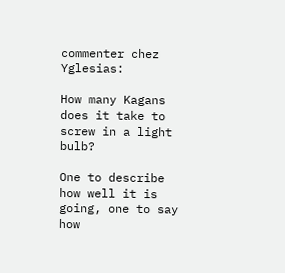commenter chez Yglesias:

How many Kagans does it take to screw in a light bulb?

One to describe how well it is going, one to say how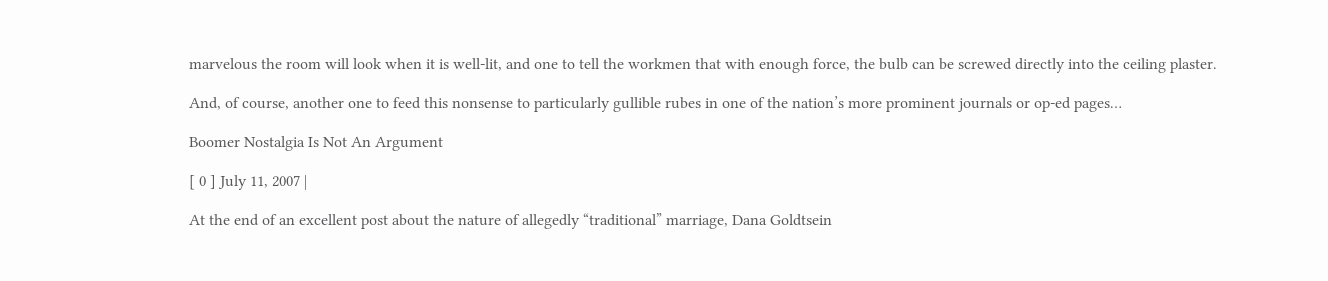marvelous the room will look when it is well-lit, and one to tell the workmen that with enough force, the bulb can be screwed directly into the ceiling plaster.

And, of course, another one to feed this nonsense to particularly gullible rubes in one of the nation’s more prominent journals or op-ed pages…

Boomer Nostalgia Is Not An Argument

[ 0 ] July 11, 2007 |

At the end of an excellent post about the nature of allegedly “traditional” marriage, Dana Goldtsein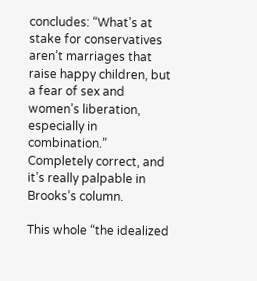concludes: “What’s at stake for conservatives aren’t marriages that raise happy children, but a fear of sex and women’s liberation, especially in combination.” Completely correct, and it’s really palpable in Brooks’s column.

This whole “the idealized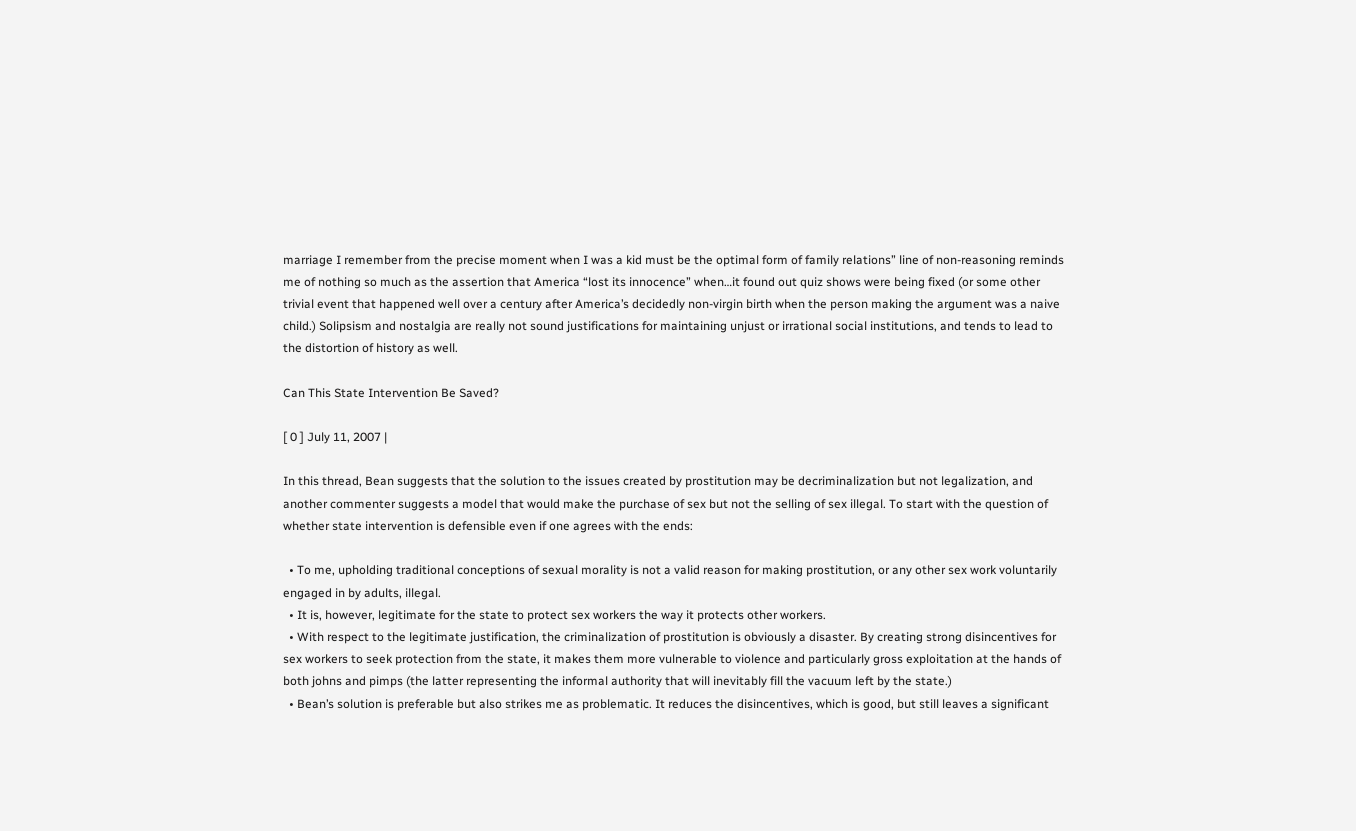marriage I remember from the precise moment when I was a kid must be the optimal form of family relations” line of non-reasoning reminds me of nothing so much as the assertion that America “lost its innocence” when…it found out quiz shows were being fixed (or some other trivial event that happened well over a century after America’s decidedly non-virgin birth when the person making the argument was a naive child.) Solipsism and nostalgia are really not sound justifications for maintaining unjust or irrational social institutions, and tends to lead to the distortion of history as well.

Can This State Intervention Be Saved?

[ 0 ] July 11, 2007 |

In this thread, Bean suggests that the solution to the issues created by prostitution may be decriminalization but not legalization, and another commenter suggests a model that would make the purchase of sex but not the selling of sex illegal. To start with the question of whether state intervention is defensible even if one agrees with the ends:

  • To me, upholding traditional conceptions of sexual morality is not a valid reason for making prostitution, or any other sex work voluntarily engaged in by adults, illegal.
  • It is, however, legitimate for the state to protect sex workers the way it protects other workers.
  • With respect to the legitimate justification, the criminalization of prostitution is obviously a disaster. By creating strong disincentives for sex workers to seek protection from the state, it makes them more vulnerable to violence and particularly gross exploitation at the hands of both johns and pimps (the latter representing the informal authority that will inevitably fill the vacuum left by the state.)
  • Bean’s solution is preferable but also strikes me as problematic. It reduces the disincentives, which is good, but still leaves a significant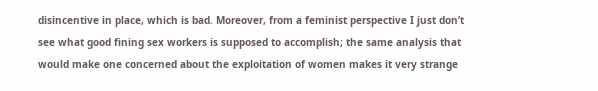disincentive in place, which is bad. Moreover, from a feminist perspective I just don’t see what good fining sex workers is supposed to accomplish; the same analysis that would make one concerned about the exploitation of women makes it very strange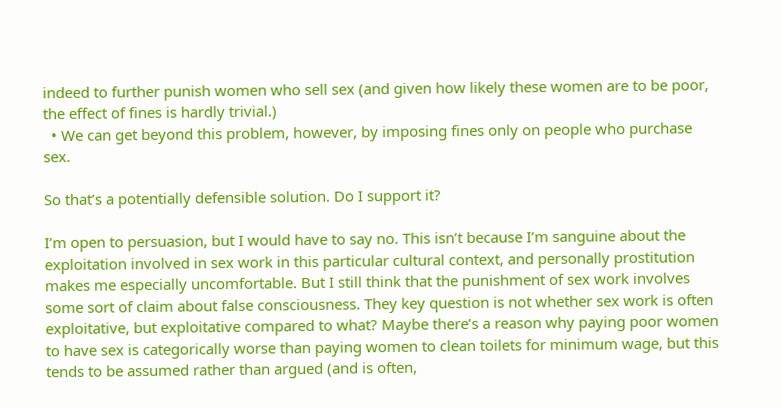indeed to further punish women who sell sex (and given how likely these women are to be poor, the effect of fines is hardly trivial.)
  • We can get beyond this problem, however, by imposing fines only on people who purchase sex.

So that’s a potentially defensible solution. Do I support it?

I’m open to persuasion, but I would have to say no. This isn’t because I’m sanguine about the exploitation involved in sex work in this particular cultural context, and personally prostitution makes me especially uncomfortable. But I still think that the punishment of sex work involves some sort of claim about false consciousness. They key question is not whether sex work is often exploitative, but exploitative compared to what? Maybe there’s a reason why paying poor women to have sex is categorically worse than paying women to clean toilets for minimum wage, but this tends to be assumed rather than argued (and is often,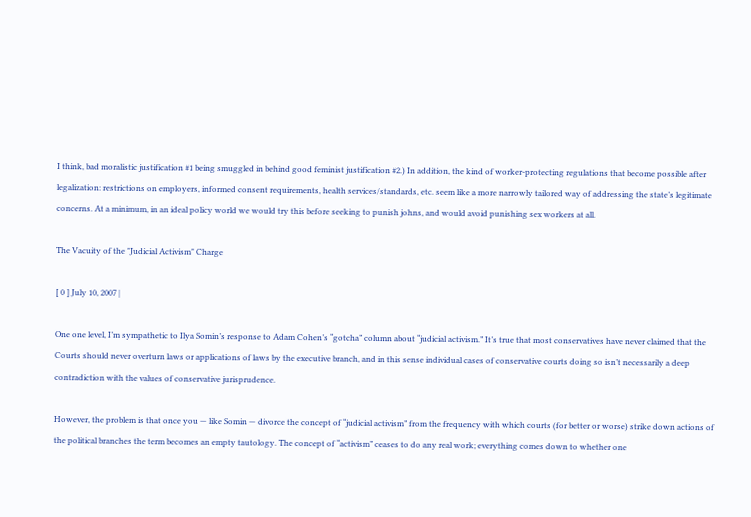I think, bad moralistic justification #1 being smuggled in behind good feminist justification #2.) In addition, the kind of worker-protecting regulations that become possible after legalization: restrictions on employers, informed consent requirements, health services/standards, etc. seem like a more narrowly tailored way of addressing the state’s legitimate concerns. At a minimum, in an ideal policy world we would try this before seeking to punish johns, and would avoid punishing sex workers at all.

The Vacuity of the "Judicial Activism" Charge

[ 0 ] July 10, 2007 |

One one level, I’m sympathetic to Ilya Somin’s response to Adam Cohen’s “gotcha” column about “judicial activism.” It’s true that most conservatives have never claimed that the Courts should never overturn laws or applications of laws by the executive branch, and in this sense individual cases of conservative courts doing so isn’t necessarily a deep contradiction with the values of conservative jurisprudence.

However, the problem is that once you — like Somin — divorce the concept of “judicial activism” from the frequency with which courts (for better or worse) strike down actions of the political branches the term becomes an empty tautology. The concept of “activism” ceases to do any real work; everything comes down to whether one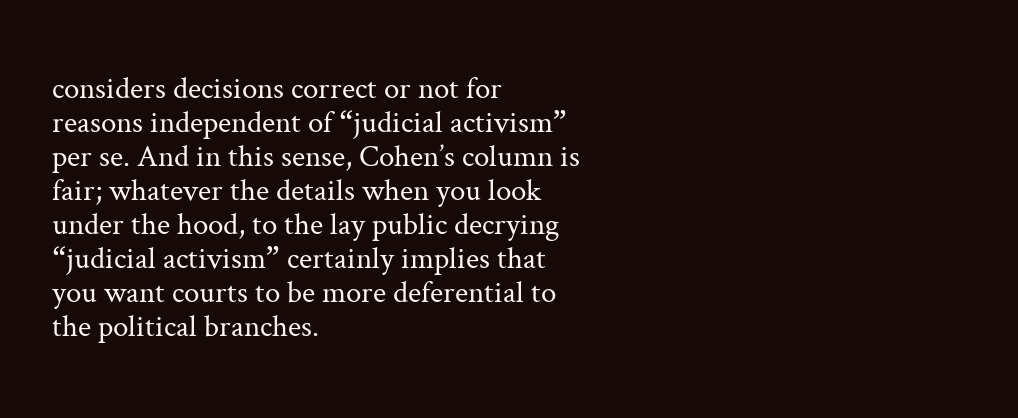considers decisions correct or not for reasons independent of “judicial activism” per se. And in this sense, Cohen’s column is fair; whatever the details when you look under the hood, to the lay public decrying “judicial activism” certainly implies that you want courts to be more deferential to the political branches.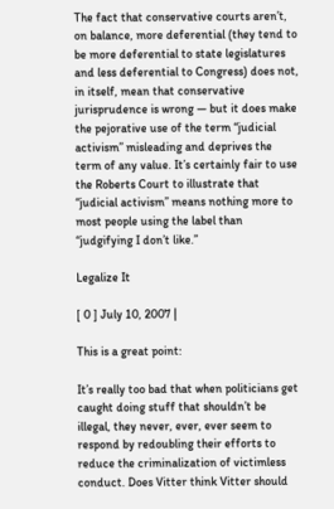The fact that conservative courts aren’t, on balance, more deferential (they tend to be more deferential to state legislatures and less deferential to Congress) does not, in itself, mean that conservative jurisprudence is wrong — but it does make the pejorative use of the term “judicial activism” misleading and deprives the term of any value. It’s certainly fair to use the Roberts Court to illustrate that “judicial activism” means nothing more to most people using the label than “judgifying I don’t like.”

Legalize It

[ 0 ] July 10, 2007 |

This is a great point:

It’s really too bad that when politicians get caught doing stuff that shouldn’t be illegal, they never, ever, ever seem to respond by redoubling their efforts to reduce the criminalization of victimless conduct. Does Vitter think Vitter should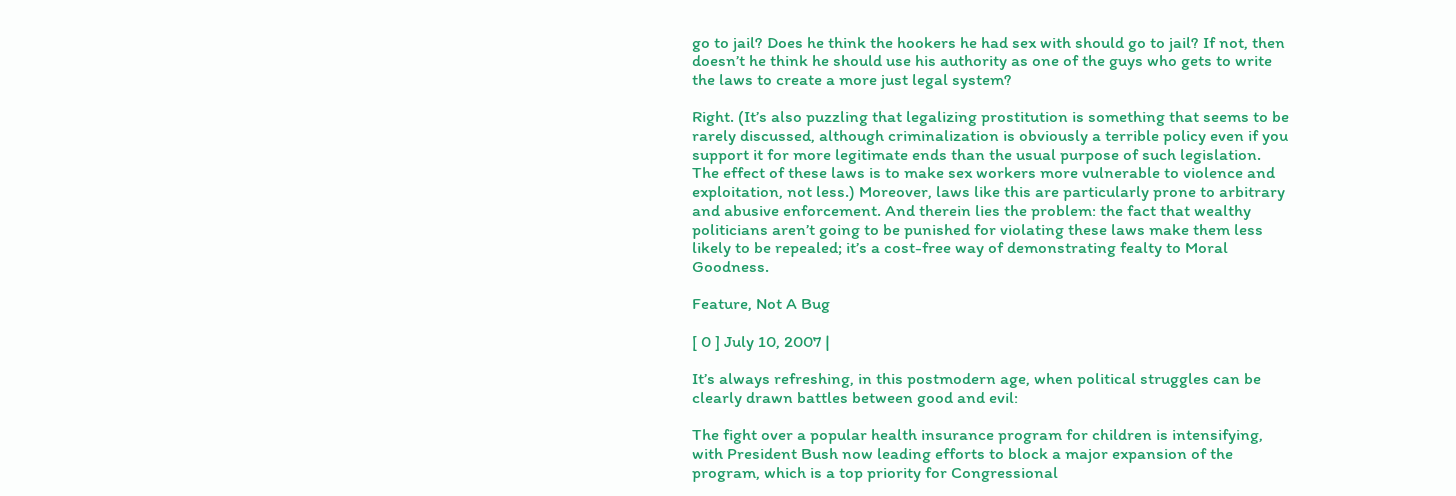go to jail? Does he think the hookers he had sex with should go to jail? If not, then doesn’t he think he should use his authority as one of the guys who gets to write the laws to create a more just legal system?

Right. (It’s also puzzling that legalizing prostitution is something that seems to be rarely discussed, although criminalization is obviously a terrible policy even if you support it for more legitimate ends than the usual purpose of such legislation. The effect of these laws is to make sex workers more vulnerable to violence and exploitation, not less.) Moreover, laws like this are particularly prone to arbitrary and abusive enforcement. And therein lies the problem: the fact that wealthy politicians aren’t going to be punished for violating these laws make them less likely to be repealed; it’s a cost-free way of demonstrating fealty to Moral Goodness.

Feature, Not A Bug

[ 0 ] July 10, 2007 |

It’s always refreshing, in this postmodern age, when political struggles can be clearly drawn battles between good and evil:

The fight over a popular health insurance program for children is intensifying, with President Bush now leading efforts to block a major expansion of the program, which is a top priority for Congressional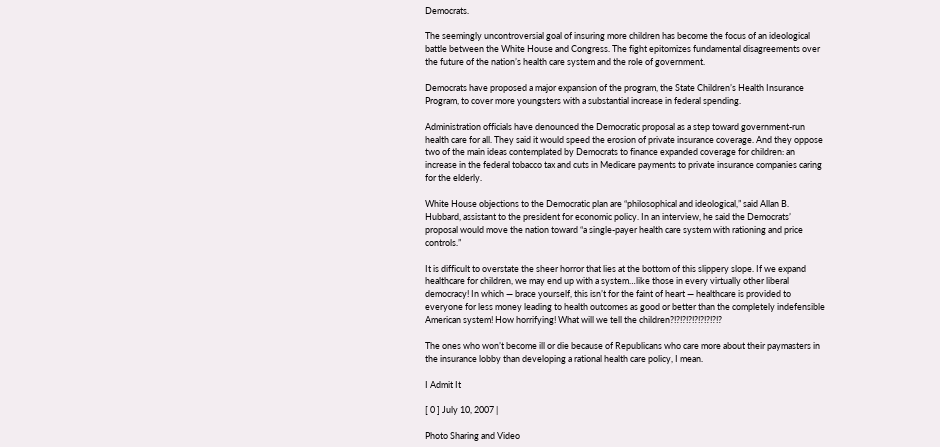Democrats.

The seemingly uncontroversial goal of insuring more children has become the focus of an ideological battle between the White House and Congress. The fight epitomizes fundamental disagreements over the future of the nation’s health care system and the role of government.

Democrats have proposed a major expansion of the program, the State Children’s Health Insurance Program, to cover more youngsters with a substantial increase in federal spending.

Administration officials have denounced the Democratic proposal as a step toward government-run health care for all. They said it would speed the erosion of private insurance coverage. And they oppose two of the main ideas contemplated by Democrats to finance expanded coverage for children: an increase in the federal tobacco tax and cuts in Medicare payments to private insurance companies caring for the elderly.

White House objections to the Democratic plan are “philosophical and ideological,” said Allan B. Hubbard, assistant to the president for economic policy. In an interview, he said the Democrats’ proposal would move the nation toward “a single-payer health care system with rationing and price controls.”

It is difficult to overstate the sheer horror that lies at the bottom of this slippery slope. If we expand healthcare for children, we may end up with a system…like those in every virtually other liberal democracy! In which — brace yourself, this isn’t for the faint of heart — healthcare is provided to everyone for less money leading to health outcomes as good or better than the completely indefensible American system! How horrifying! What will we tell the children?!?!?!?!?!?!?!?!?

The ones who won’t become ill or die because of Republicans who care more about their paymasters in the insurance lobby than developing a rational health care policy, I mean.

I Admit It

[ 0 ] July 10, 2007 |

Photo Sharing and Video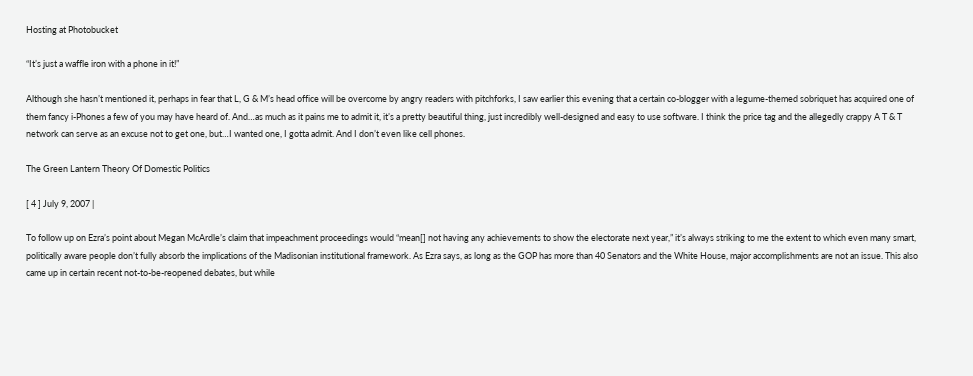Hosting at Photobucket

“It’s just a waffle iron with a phone in it!”

Although she hasn’t mentioned it, perhaps in fear that L, G & M’s head office will be overcome by angry readers with pitchforks, I saw earlier this evening that a certain co-blogger with a legume-themed sobriquet has acquired one of them fancy i-Phones a few of you may have heard of. And…as much as it pains me to admit it, it’s a pretty beautiful thing, just incredibly well-designed and easy to use software. I think the price tag and the allegedly crappy A T & T network can serve as an excuse not to get one, but…I wanted one, I gotta admit. And I don’t even like cell phones.

The Green Lantern Theory Of Domestic Politics

[ 4 ] July 9, 2007 |

To follow up on Ezra’s point about Megan McArdle’s claim that impeachment proceedings would “mean[] not having any achievements to show the electorate next year,” it’s always striking to me the extent to which even many smart, politically aware people don’t fully absorb the implications of the Madisonian institutional framework. As Ezra says, as long as the GOP has more than 40 Senators and the White House, major accomplishments are not an issue. This also came up in certain recent not-to-be-reopened debates, but while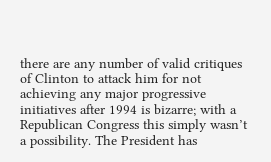there are any number of valid critiques of Clinton to attack him for not achieving any major progressive initiatives after 1994 is bizarre; with a Republican Congress this simply wasn’t a possibility. The President has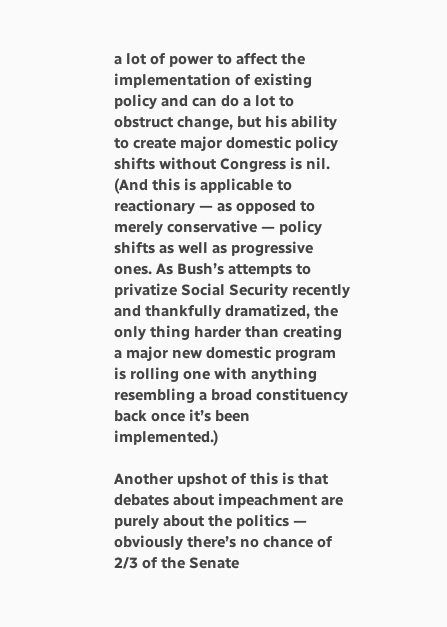a lot of power to affect the implementation of existing policy and can do a lot to obstruct change, but his ability to create major domestic policy shifts without Congress is nil. (And this is applicable to reactionary — as opposed to merely conservative — policy shifts as well as progressive ones. As Bush’s attempts to privatize Social Security recently and thankfully dramatized, the only thing harder than creating a major new domestic program is rolling one with anything resembling a broad constituency back once it’s been implemented.)

Another upshot of this is that debates about impeachment are purely about the politics — obviously there’s no chance of 2/3 of the Senate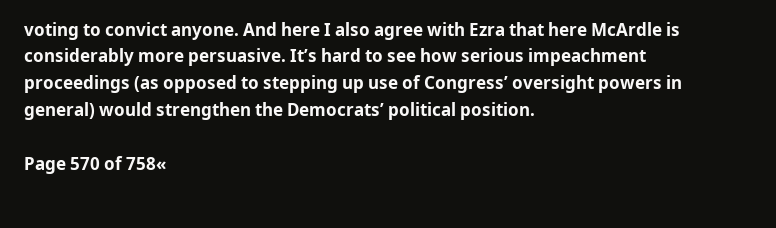voting to convict anyone. And here I also agree with Ezra that here McArdle is considerably more persuasive. It’s hard to see how serious impeachment proceedings (as opposed to stepping up use of Congress’ oversight powers in general) would strengthen the Democrats’ political position.

Page 570 of 758«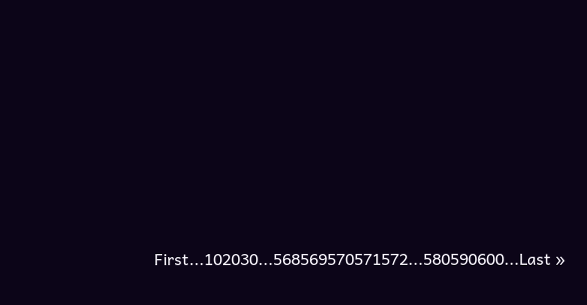First...102030...568569570571572...580590600...Last »